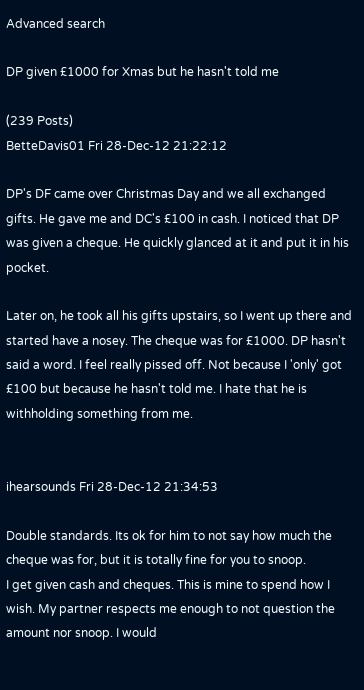Advanced search

DP given £1000 for Xmas but he hasn't told me

(239 Posts)
BetteDavis01 Fri 28-Dec-12 21:22:12

DP's DF came over Christmas Day and we all exchanged gifts. He gave me and DC's £100 in cash. I noticed that DP was given a cheque. He quickly glanced at it and put it in his pocket.

Later on, he took all his gifts upstairs, so I went up there and started have a nosey. The cheque was for £1000. DP hasn't said a word. I feel really pissed off. Not because I 'only' got £100 but because he hasn't told me. I hate that he is withholding something from me.


ihearsounds Fri 28-Dec-12 21:34:53

Double standards. Its ok for him to not say how much the cheque was for, but it is totally fine for you to snoop.
I get given cash and cheques. This is mine to spend how I wish. My partner respects me enough to not question the amount nor snoop. I would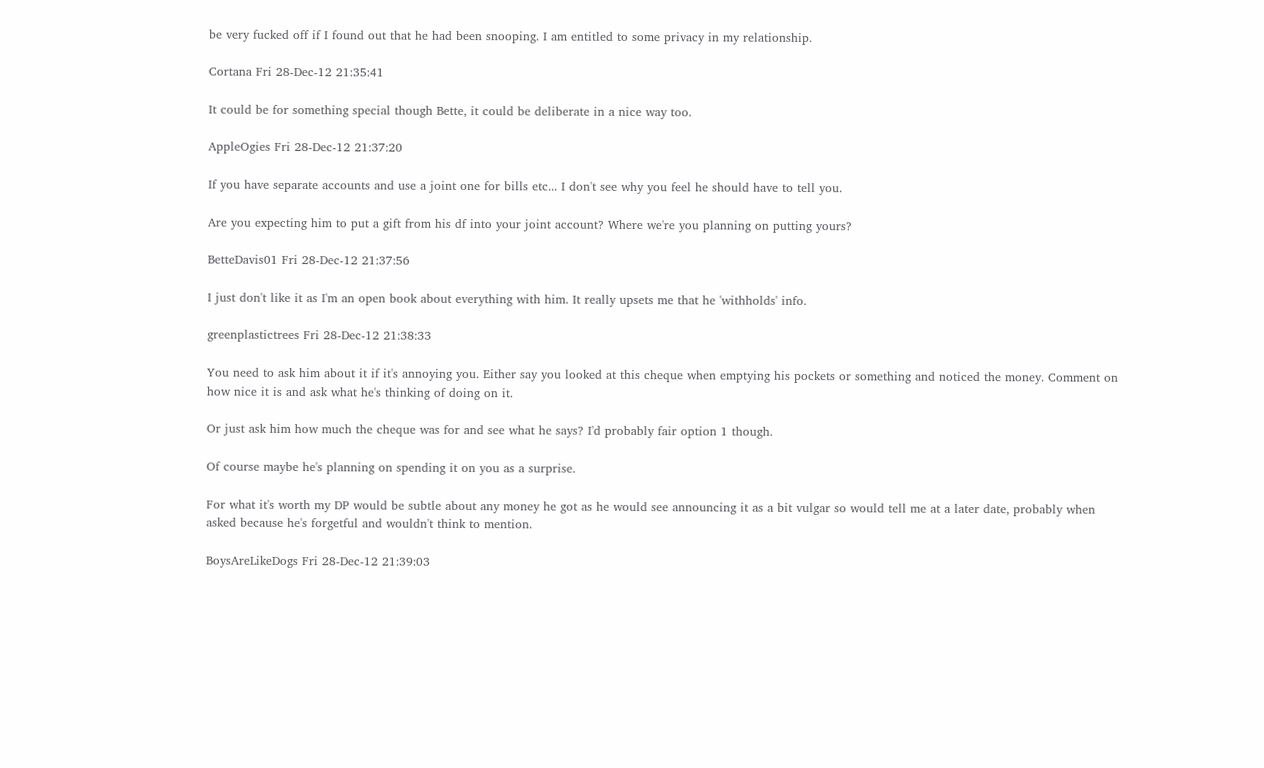be very fucked off if I found out that he had been snooping. I am entitled to some privacy in my relationship.

Cortana Fri 28-Dec-12 21:35:41

It could be for something special though Bette, it could be deliberate in a nice way too.

AppleOgies Fri 28-Dec-12 21:37:20

If you have separate accounts and use a joint one for bills etc... I don't see why you feel he should have to tell you.

Are you expecting him to put a gift from his df into your joint account? Where we're you planning on putting yours?

BetteDavis01 Fri 28-Dec-12 21:37:56

I just don't like it as I'm an open book about everything with him. It really upsets me that he 'withholds' info.

greenplastictrees Fri 28-Dec-12 21:38:33

You need to ask him about it if it's annoying you. Either say you looked at this cheque when emptying his pockets or something and noticed the money. Comment on how nice it is and ask what he's thinking of doing on it.

Or just ask him how much the cheque was for and see what he says? I'd probably fair option 1 though.

Of course maybe he's planning on spending it on you as a surprise.

For what it's worth my DP would be subtle about any money he got as he would see announcing it as a bit vulgar so would tell me at a later date, probably when asked because he's forgetful and wouldn't think to mention.

BoysAreLikeDogs Fri 28-Dec-12 21:39:03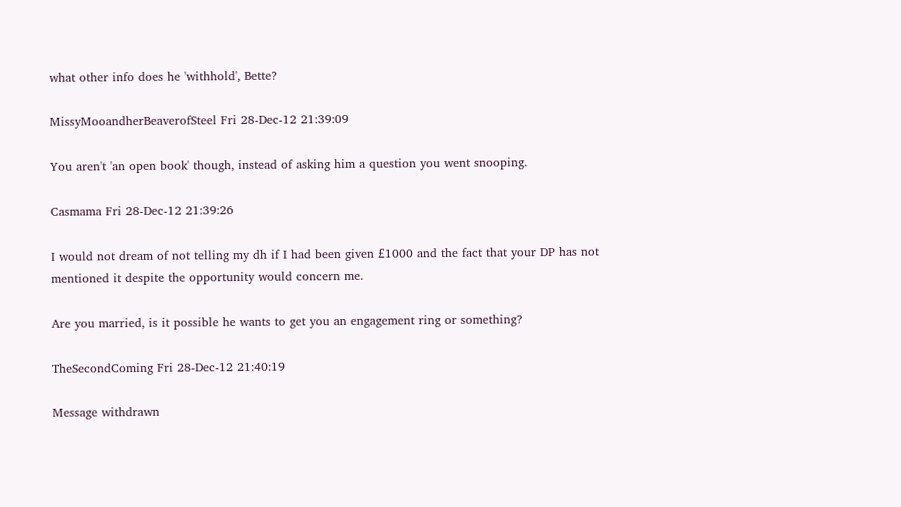what other info does he 'withhold', Bette?

MissyMooandherBeaverofSteel Fri 28-Dec-12 21:39:09

You aren't 'an open book' though, instead of asking him a question you went snooping.

Casmama Fri 28-Dec-12 21:39:26

I would not dream of not telling my dh if I had been given £1000 and the fact that your DP has not mentioned it despite the opportunity would concern me.

Are you married, is it possible he wants to get you an engagement ring or something?

TheSecondComing Fri 28-Dec-12 21:40:19

Message withdrawn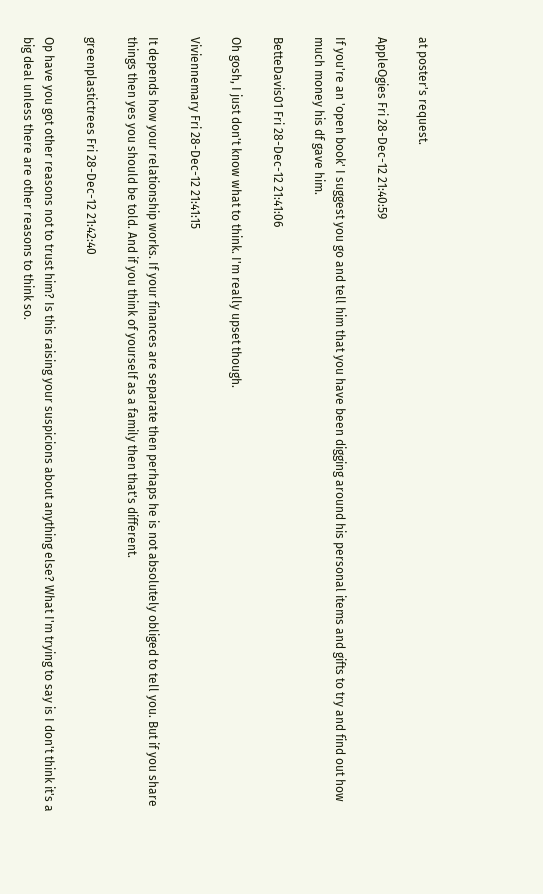at poster's request.

AppleOgies Fri 28-Dec-12 21:40:59

If you're an 'open book' I suggest you go and tell him that you have been digging around his personal items and gifts to try and find out how much money his df gave him.

BetteDavis01 Fri 28-Dec-12 21:41:06

Oh gosh, I just don't know what to think. I'm really upset though.

Viviennemary Fri 28-Dec-12 21:41:15

It depends how your relationship works. If your finances are separate then perhaps he is not absolutely obliged to tell you. But if you share things then yes you should be told. And if you think of yourself as a family then that's different.

greenplastictrees Fri 28-Dec-12 21:42:40

Op have you got other reasons not to trust him? Is this raising your suspicions about anything else? What I'm trying to say is I don't think it's a big deal unless there are other reasons to think so.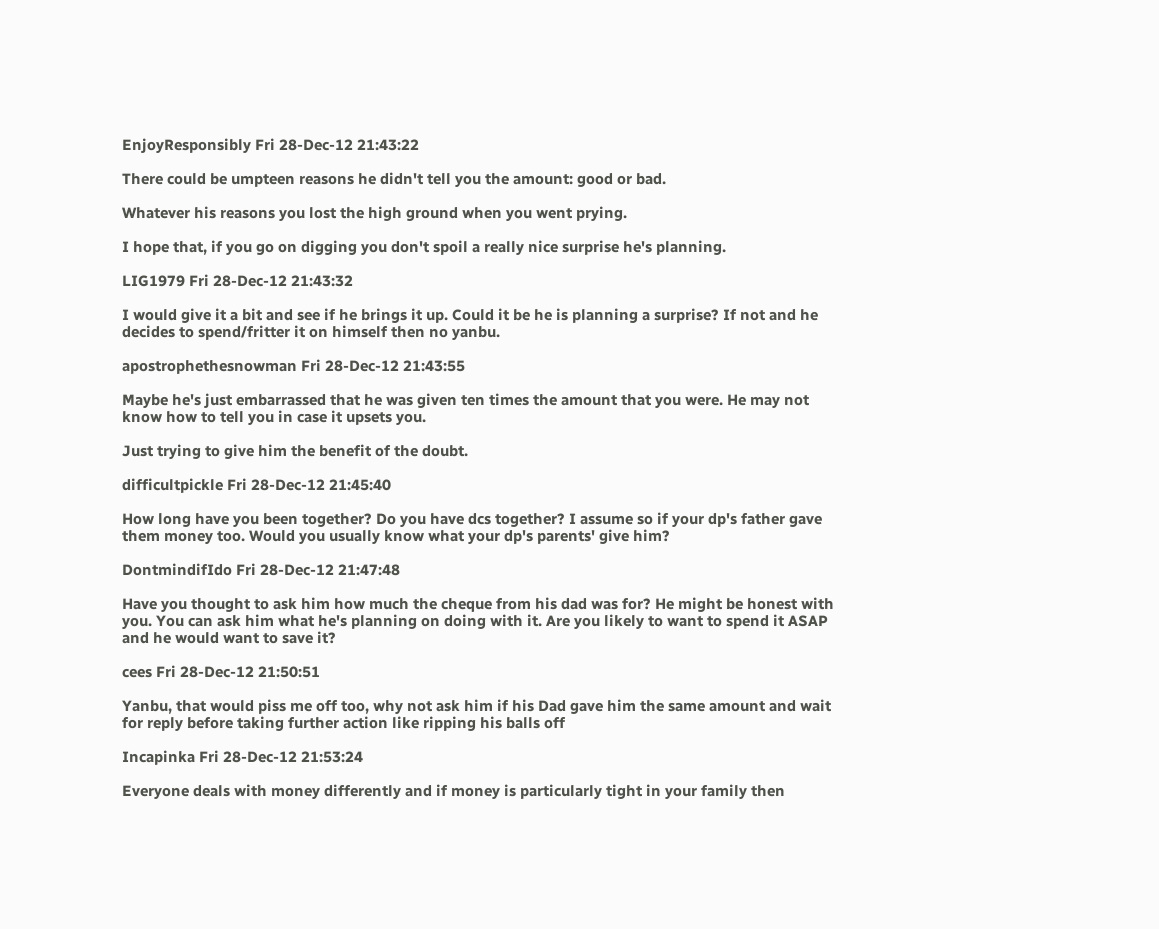EnjoyResponsibly Fri 28-Dec-12 21:43:22

There could be umpteen reasons he didn't tell you the amount: good or bad.

Whatever his reasons you lost the high ground when you went prying.

I hope that, if you go on digging you don't spoil a really nice surprise he's planning.

LIG1979 Fri 28-Dec-12 21:43:32

I would give it a bit and see if he brings it up. Could it be he is planning a surprise? If not and he decides to spend/fritter it on himself then no yanbu.

apostrophethesnowman Fri 28-Dec-12 21:43:55

Maybe he's just embarrassed that he was given ten times the amount that you were. He may not know how to tell you in case it upsets you.

Just trying to give him the benefit of the doubt.

difficultpickle Fri 28-Dec-12 21:45:40

How long have you been together? Do you have dcs together? I assume so if your dp's father gave them money too. Would you usually know what your dp's parents' give him?

DontmindifIdo Fri 28-Dec-12 21:47:48

Have you thought to ask him how much the cheque from his dad was for? He might be honest with you. You can ask him what he's planning on doing with it. Are you likely to want to spend it ASAP and he would want to save it?

cees Fri 28-Dec-12 21:50:51

Yanbu, that would piss me off too, why not ask him if his Dad gave him the same amount and wait for reply before taking further action like ripping his balls off

Incapinka Fri 28-Dec-12 21:53:24

Everyone deals with money differently and if money is particularly tight in your family then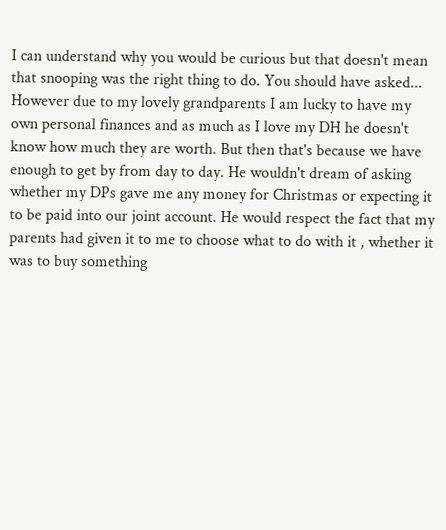I can understand why you would be curious but that doesn't mean that snooping was the right thing to do. You should have asked... However due to my lovely grandparents I am lucky to have my own personal finances and as much as I love my DH he doesn't know how much they are worth. But then that's because we have enough to get by from day to day. He wouldn't dream of asking whether my DPs gave me any money for Christmas or expecting it to be paid into our joint account. He would respect the fact that my parents had given it to me to choose what to do with it , whether it was to buy something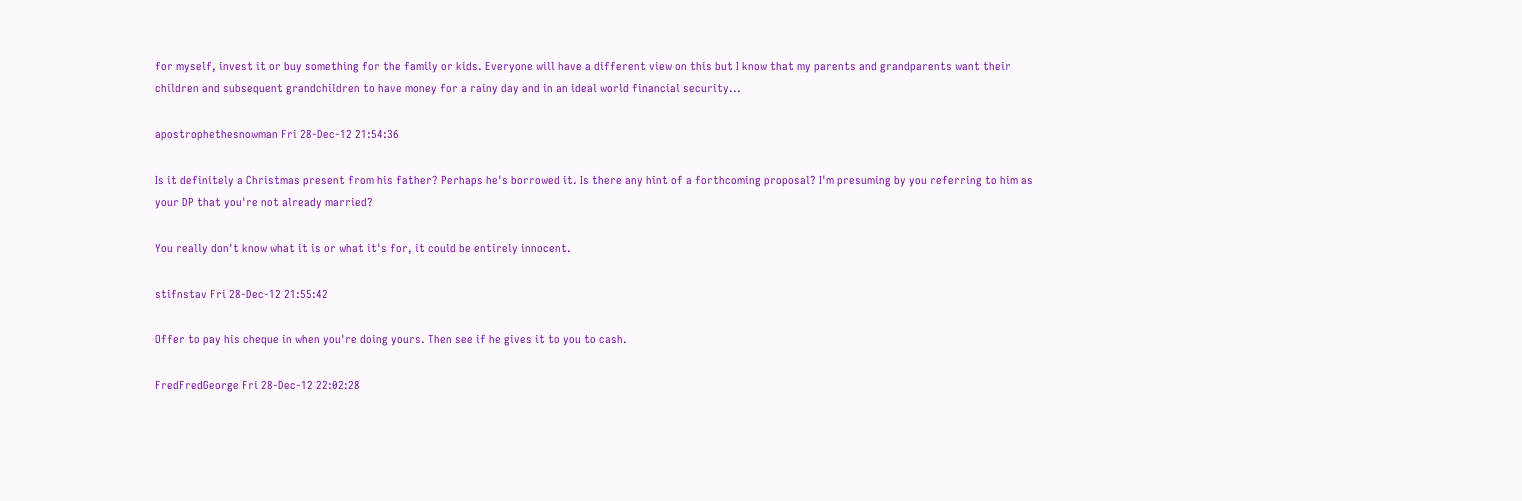for myself, invest it or buy something for the family or kids. Everyone will have a different view on this but I know that my parents and grandparents want their children and subsequent grandchildren to have money for a rainy day and in an ideal world financial security...

apostrophethesnowman Fri 28-Dec-12 21:54:36

Is it definitely a Christmas present from his father? Perhaps he's borrowed it. Is there any hint of a forthcoming proposal? I'm presuming by you referring to him as your DP that you're not already married?

You really don't know what it is or what it's for, it could be entirely innocent.

stifnstav Fri 28-Dec-12 21:55:42

Offer to pay his cheque in when you're doing yours. Then see if he gives it to you to cash.

FredFredGeorge Fri 28-Dec-12 22:02:28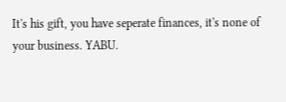It's his gift, you have seperate finances, it's none of your business. YABU.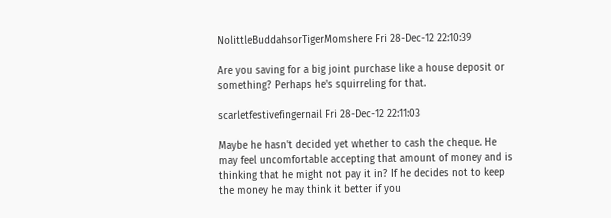NolittleBuddahsorTigerMomshere Fri 28-Dec-12 22:10:39

Are you saving for a big joint purchase like a house deposit or something? Perhaps he's squirreling for that.

scarletfestivefingernail Fri 28-Dec-12 22:11:03

Maybe he hasn't decided yet whether to cash the cheque. He may feel uncomfortable accepting that amount of money and is thinking that he might not pay it in? If he decides not to keep the money he may think it better if you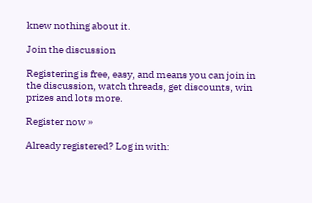knew nothing about it.

Join the discussion

Registering is free, easy, and means you can join in the discussion, watch threads, get discounts, win prizes and lots more.

Register now »

Already registered? Log in with: